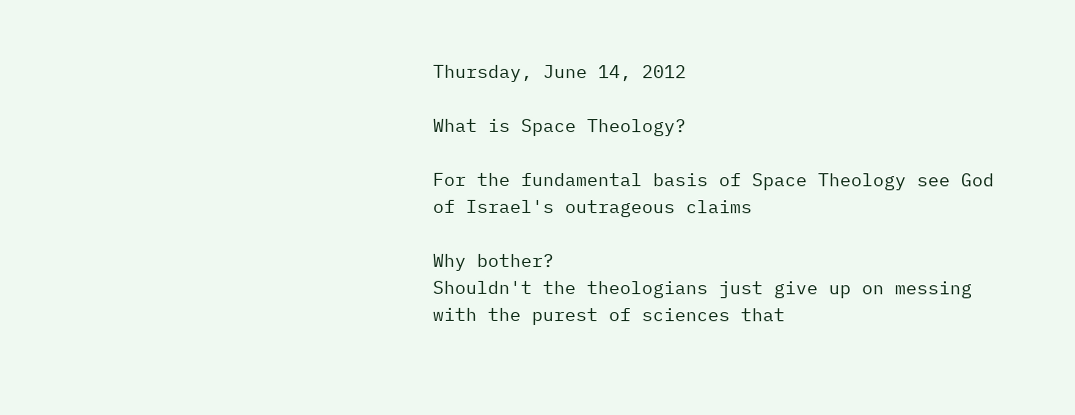Thursday, June 14, 2012

What is Space Theology?

For the fundamental basis of Space Theology see God of Israel's outrageous claims

Why bother?
Shouldn't the theologians just give up on messing with the purest of sciences that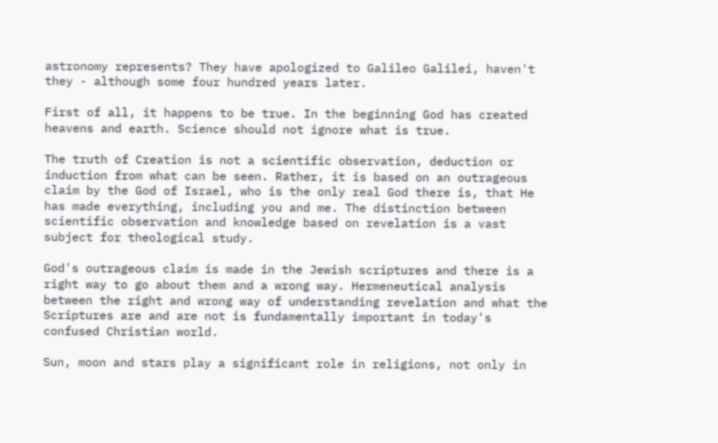astronomy represents? They have apologized to Galileo Galilei, haven't they - although some four hundred years later.

First of all, it happens to be true. In the beginning God has created heavens and earth. Science should not ignore what is true.

The truth of Creation is not a scientific observation, deduction or induction from what can be seen. Rather, it is based on an outrageous claim by the God of Israel, who is the only real God there is, that He has made everything, including you and me. The distinction between scientific observation and knowledge based on revelation is a vast subject for theological study.

God's outrageous claim is made in the Jewish scriptures and there is a right way to go about them and a wrong way. Hermeneutical analysis between the right and wrong way of understanding revelation and what the Scriptures are and are not is fundamentally important in today's confused Christian world.

Sun, moon and stars play a significant role in religions, not only in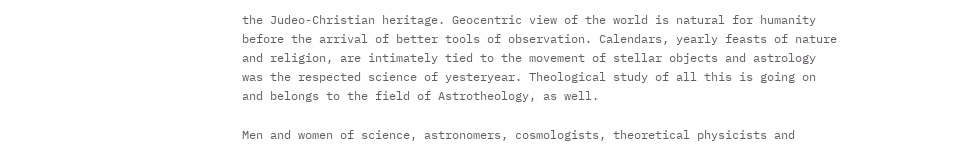the Judeo-Christian heritage. Geocentric view of the world is natural for humanity before the arrival of better tools of observation. Calendars, yearly feasts of nature and religion, are intimately tied to the movement of stellar objects and astrology was the respected science of yesteryear. Theological study of all this is going on and belongs to the field of Astrotheology, as well.

Men and women of science, astronomers, cosmologists, theoretical physicists and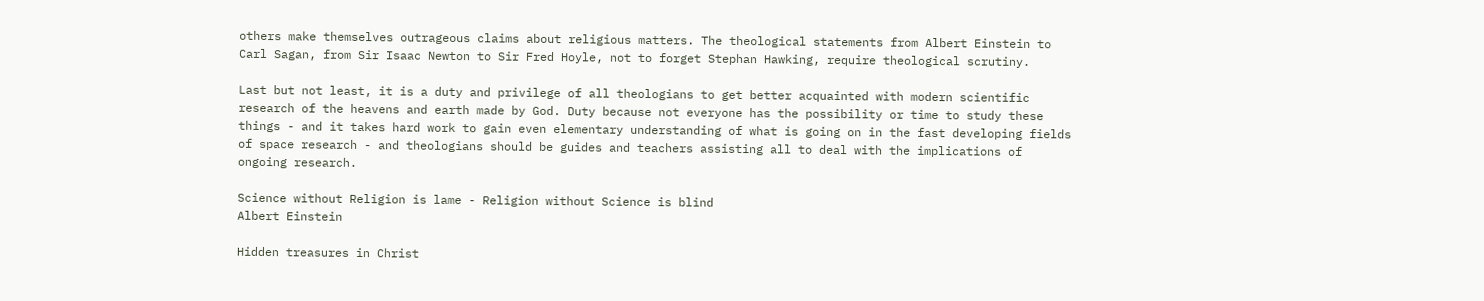others make themselves outrageous claims about religious matters. The theological statements from Albert Einstein to Carl Sagan, from Sir Isaac Newton to Sir Fred Hoyle, not to forget Stephan Hawking, require theological scrutiny.

Last but not least, it is a duty and privilege of all theologians to get better acquainted with modern scientific research of the heavens and earth made by God. Duty because not everyone has the possibility or time to study these things - and it takes hard work to gain even elementary understanding of what is going on in the fast developing fields of space research - and theologians should be guides and teachers assisting all to deal with the implications of ongoing research.

Science without Religion is lame - Religion without Science is blind
Albert Einstein

Hidden treasures in Christ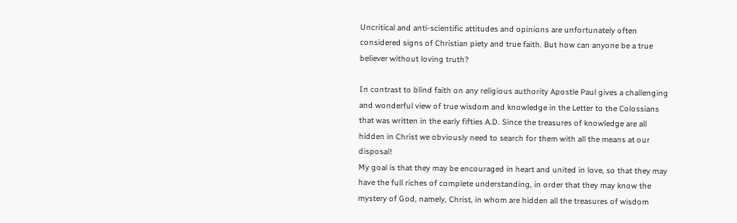Uncritical and anti-scientific attitudes and opinions are unfortunately often considered signs of Christian piety and true faith. But how can anyone be a true believer without loving truth?

In contrast to blind faith on any religious authority Apostle Paul gives a challenging and wonderful view of true wisdom and knowledge in the Letter to the Colossians that was written in the early fifties A.D. Since the treasures of knowledge are all hidden in Christ we obviously need to search for them with all the means at our disposal!
My goal is that they may be encouraged in heart and united in love, so that they may have the full riches of complete understanding, in order that they may know the mystery of God, namely, Christ, in whom are hidden all the treasures of wisdom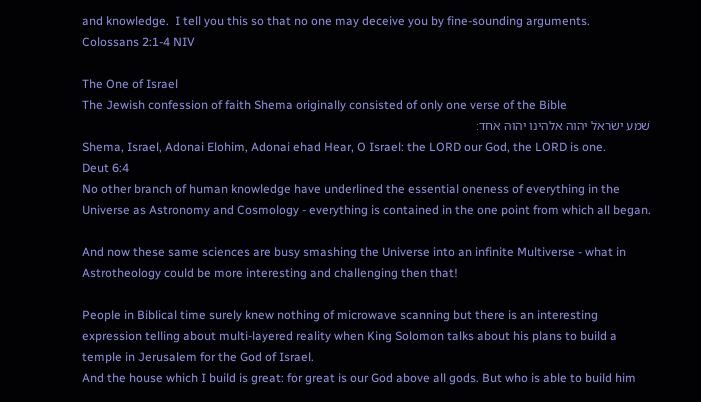and knowledge.  I tell you this so that no one may deceive you by fine-sounding arguments.
Colossans 2:1-4 NIV

The One of Israel
The Jewish confession of faith Shema originally consisted of only one verse of the Bible
שׁמע ישׂראל יהוה אלהינו יהוה אחד׃
Shema, Israel, Adonai Elohim, Adonai ehad Hear, O Israel: the LORD our God, the LORD is one.
Deut 6:4
No other branch of human knowledge have underlined the essential oneness of everything in the Universe as Astronomy and Cosmology - everything is contained in the one point from which all began.

And now these same sciences are busy smashing the Universe into an infinite Multiverse - what in Astrotheology could be more interesting and challenging then that!

People in Biblical time surely knew nothing of microwave scanning but there is an interesting expression telling about multi-layered reality when King Solomon talks about his plans to build a temple in Jerusalem for the God of Israel.
And the house which I build is great: for great is our God above all gods. But who is able to build him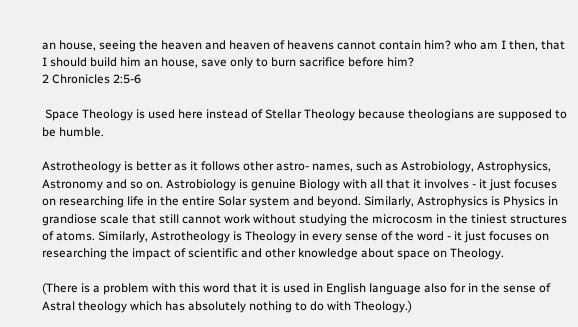an house, seeing the heaven and heaven of heavens cannot contain him? who am I then, that I should build him an house, save only to burn sacrifice before him?
2 Chronicles 2:5-6

 Space Theology is used here instead of Stellar Theology because theologians are supposed to be humble.

Astrotheology is better as it follows other astro- names, such as Astrobiology, Astrophysics, Astronomy and so on. Astrobiology is genuine Biology with all that it involves - it just focuses on researching life in the entire Solar system and beyond. Similarly, Astrophysics is Physics in grandiose scale that still cannot work without studying the microcosm in the tiniest structures of atoms. Similarly, Astrotheology is Theology in every sense of the word - it just focuses on researching the impact of scientific and other knowledge about space on Theology.

(There is a problem with this word that it is used in English language also for in the sense of Astral theology which has absolutely nothing to do with Theology.)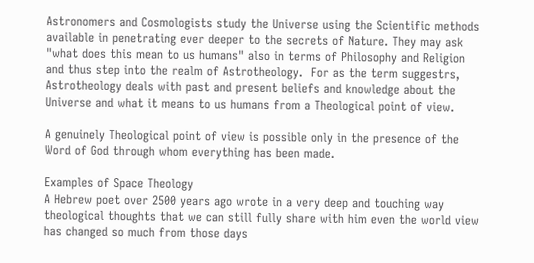Astronomers and Cosmologists study the Universe using the Scientific methods available in penetrating ever deeper to the secrets of Nature. They may ask "what does this mean to us humans" also in terms of Philosophy and Religion and thus step into the realm of Astrotheology.  For as the term suggestrs, Astrotheology deals with past and present beliefs and knowledge about the Universe and what it means to us humans from a Theological point of view.

A genuinely Theological point of view is possible only in the presence of the Word of God through whom everything has been made.

Examples of Space Theology
A Hebrew poet over 2500 years ago wrote in a very deep and touching way theological thoughts that we can still fully share with him even the world view has changed so much from those days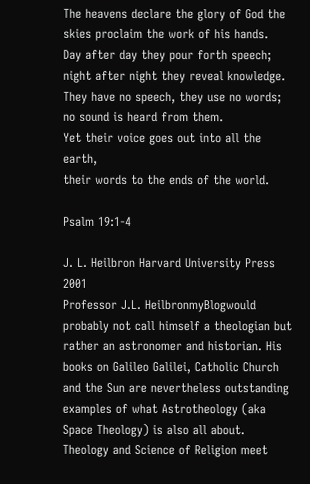The heavens declare the glory of God the skies proclaim the work of his hands.
Day after day they pour forth speech;
night after night they reveal knowledge.
They have no speech, they use no words;
no sound is heard from them.
Yet their voice goes out into all the earth,
their words to the ends of the world.

Psalm 19:1-4

J. L. Heilbron Harvard University Press 2001
Professor J.L. HeilbronmyBlogwould probably not call himself a theologian but rather an astronomer and historian. His books on Galileo Galilei, Catholic Church and the Sun are nevertheless outstanding examples of what Astrotheology (aka Space Theology) is also all about. Theology and Science of Religion meet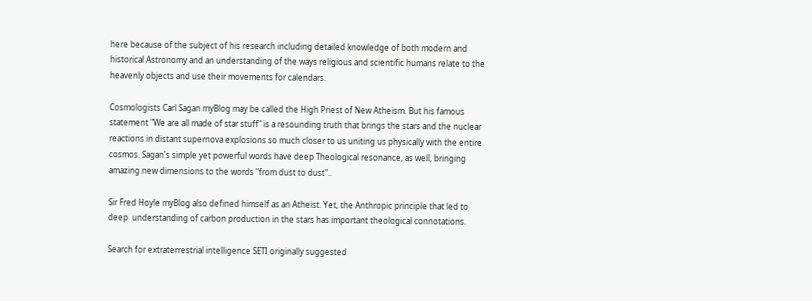here because of the subject of his research including detailed knowledge of both modern and historical Astronomy and an understanding of the ways religious and scientific humans relate to the heavenly objects and use their movements for calendars.

Cosmologists Carl Sagan myBlog may be called the High Priest of New Atheism. But his famous statement "We are all made of star stuff" is a resounding truth that brings the stars and the nuclear reactions in distant supernova explosions so much closer to us uniting us physically with the entire cosmos. Sagan's simple yet powerful words have deep Theological resonance, as well, bringing amazing new dimensions to the words "from dust to dust"..

Sir Fred Hoyle myBlog also defined himself as an Atheist. Yet, the Anthropic principle that led to deep  understanding of carbon production in the stars has important theological connotations.

Search for extraterrestrial intelligence SETI originally suggested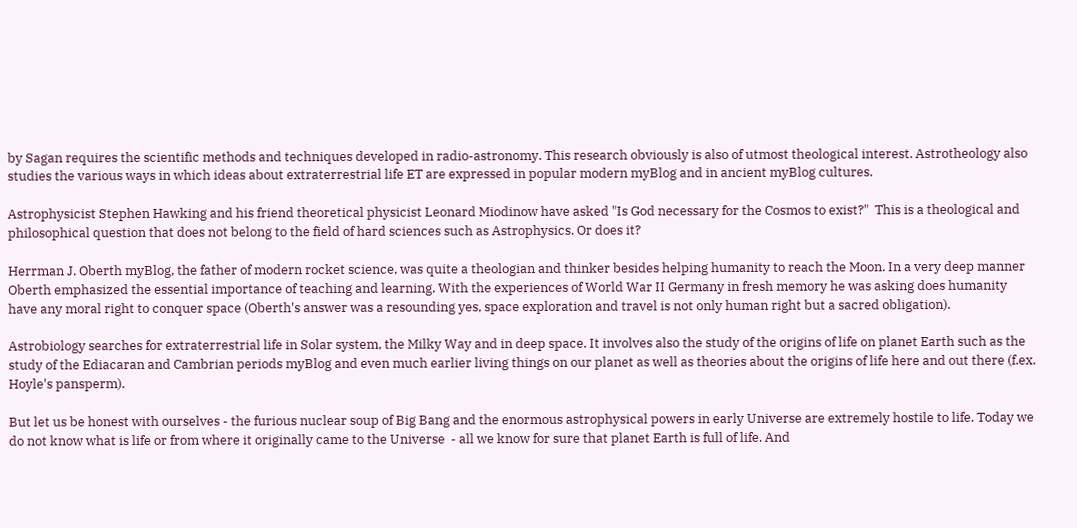by Sagan requires the scientific methods and techniques developed in radio-astronomy. This research obviously is also of utmost theological interest. Astrotheology also studies the various ways in which ideas about extraterrestrial life ET are expressed in popular modern myBlog and in ancient myBlog cultures.

Astrophysicist Stephen Hawking and his friend theoretical physicist Leonard Miodinow have asked "Is God necessary for the Cosmos to exist?"  This is a theological and philosophical question that does not belong to the field of hard sciences such as Astrophysics. Or does it?

Herrman J. Oberth myBlog, the father of modern rocket science, was quite a theologian and thinker besides helping humanity to reach the Moon. In a very deep manner Oberth emphasized the essential importance of teaching and learning. With the experiences of World War II Germany in fresh memory he was asking does humanity have any moral right to conquer space (Oberth's answer was a resounding yes, space exploration and travel is not only human right but a sacred obligation).

Astrobiology searches for extraterrestrial life in Solar system, the Milky Way and in deep space. It involves also the study of the origins of life on planet Earth such as the study of the Ediacaran and Cambrian periods myBlog and even much earlier living things on our planet as well as theories about the origins of life here and out there (f.ex. Hoyle's pansperm).

But let us be honest with ourselves - the furious nuclear soup of Big Bang and the enormous astrophysical powers in early Universe are extremely hostile to life. Today we do not know what is life or from where it originally came to the Universe  - all we know for sure that planet Earth is full of life. And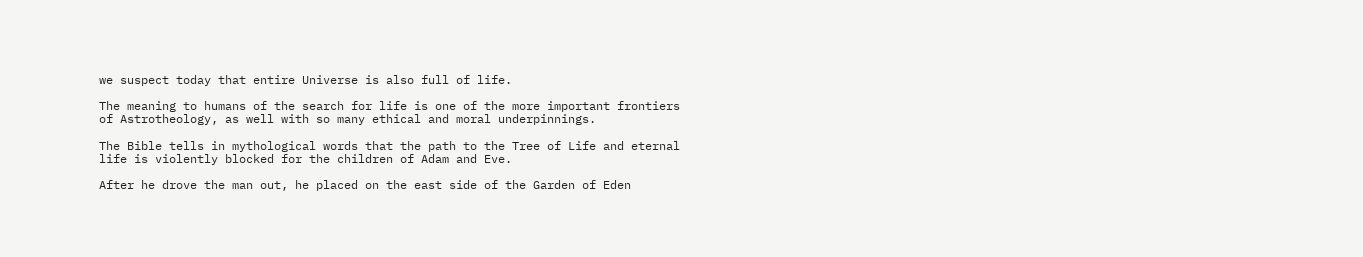we suspect today that entire Universe is also full of life.

The meaning to humans of the search for life is one of the more important frontiers of Astrotheology, as well with so many ethical and moral underpinnings.

The Bible tells in mythological words that the path to the Tree of Life and eternal life is violently blocked for the children of Adam and Eve.

After he drove the man out, he placed on the east side of the Garden of Eden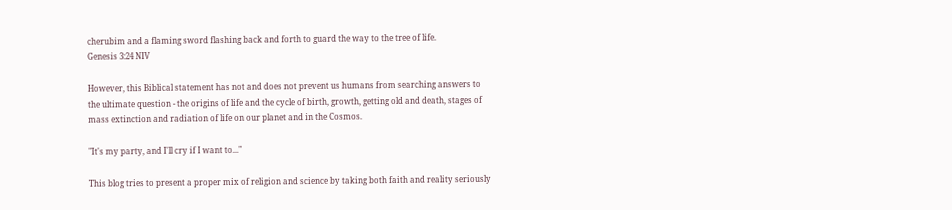cherubim and a flaming sword flashing back and forth to guard the way to the tree of life.
Genesis 3:24 NIV

However, this Biblical statement has not and does not prevent us humans from searching answers to the ultimate question - the origins of life and the cycle of birth, growth, getting old and death, stages of mass extinction and radiation of life on our planet and in the Cosmos.

"It's my party, and I'll cry if I want to..."

This blog tries to present a proper mix of religion and science by taking both faith and reality seriously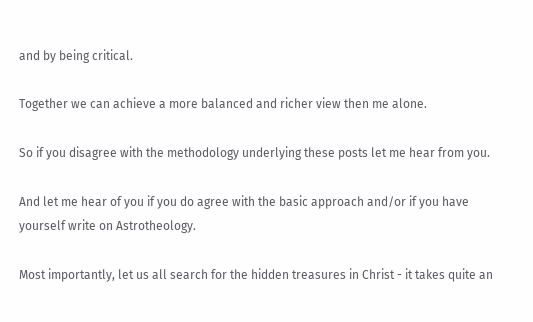and by being critical.

Together we can achieve a more balanced and richer view then me alone.

So if you disagree with the methodology underlying these posts let me hear from you.

And let me hear of you if you do agree with the basic approach and/or if you have yourself write on Astrotheology.

Most importantly, let us all search for the hidden treasures in Christ - it takes quite an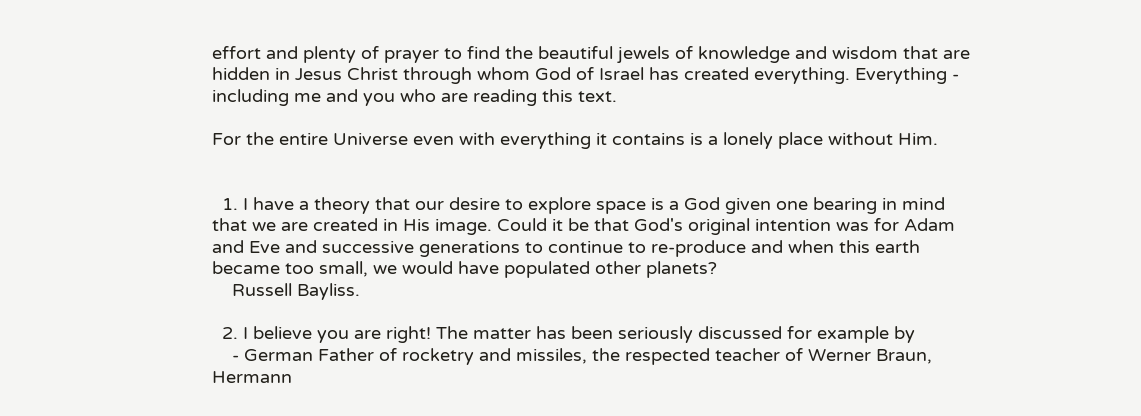effort and plenty of prayer to find the beautiful jewels of knowledge and wisdom that are hidden in Jesus Christ through whom God of Israel has created everything. Everything - including me and you who are reading this text.

For the entire Universe even with everything it contains is a lonely place without Him.


  1. I have a theory that our desire to explore space is a God given one bearing in mind that we are created in His image. Could it be that God's original intention was for Adam and Eve and successive generations to continue to re-produce and when this earth became too small, we would have populated other planets?
    Russell Bayliss.

  2. I believe you are right! The matter has been seriously discussed for example by
    - German Father of rocketry and missiles, the respected teacher of Werner Braun, Hermann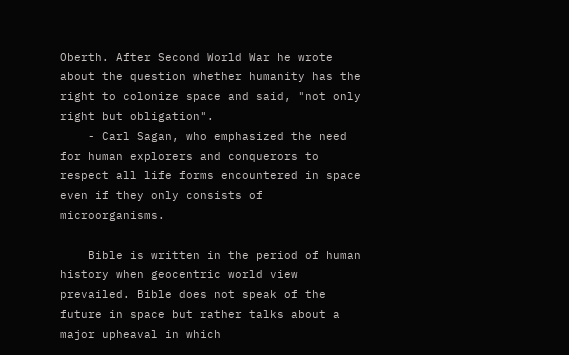Oberth. After Second World War he wrote about the question whether humanity has the right to colonize space and said, "not only right but obligation".
    - Carl Sagan, who emphasized the need for human explorers and conquerors to respect all life forms encountered in space even if they only consists of microorganisms.

    Bible is written in the period of human history when geocentric world view prevailed. Bible does not speak of the future in space but rather talks about a major upheaval in which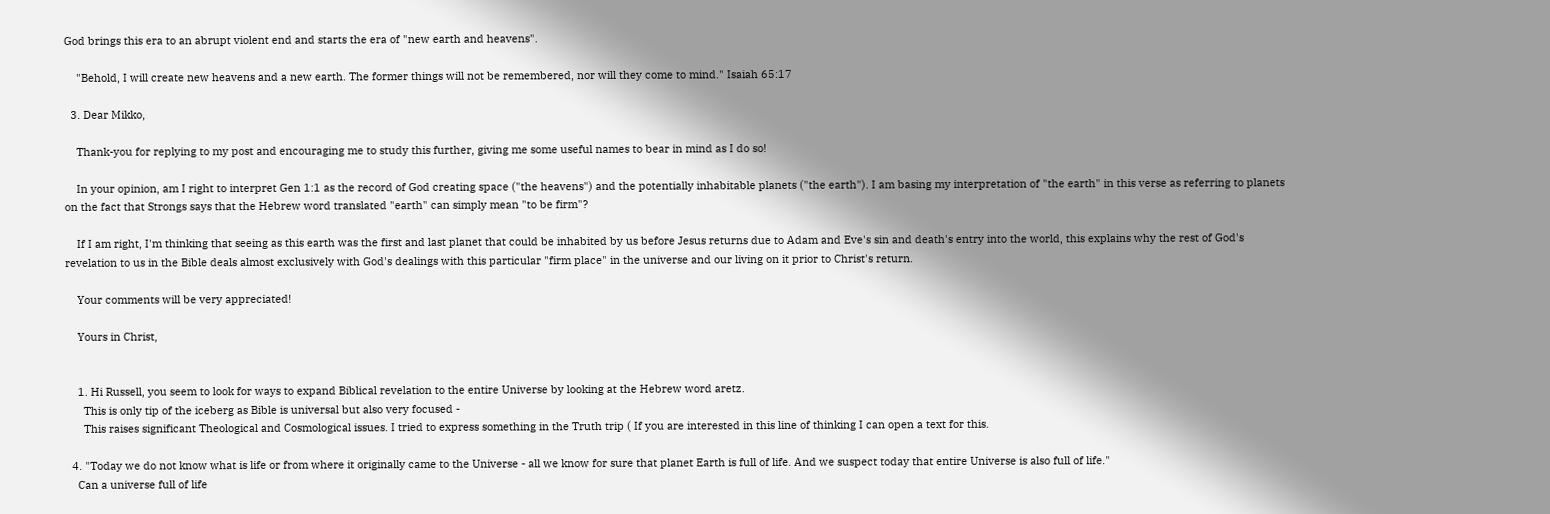God brings this era to an abrupt violent end and starts the era of "new earth and heavens".

    "Behold, I will create new heavens and a new earth. The former things will not be remembered, nor will they come to mind." Isaiah 65:17

  3. Dear Mikko,

    Thank-you for replying to my post and encouraging me to study this further, giving me some useful names to bear in mind as I do so!

    In your opinion, am I right to interpret Gen 1:1 as the record of God creating space ("the heavens") and the potentially inhabitable planets ("the earth"). I am basing my interpretation of "the earth" in this verse as referring to planets on the fact that Strongs says that the Hebrew word translated "earth" can simply mean "to be firm"?

    If I am right, I'm thinking that seeing as this earth was the first and last planet that could be inhabited by us before Jesus returns due to Adam and Eve's sin and death's entry into the world, this explains why the rest of God's revelation to us in the Bible deals almost exclusively with God's dealings with this particular "firm place" in the universe and our living on it prior to Christ's return.

    Your comments will be very appreciated!

    Yours in Christ,


    1. Hi Russell, you seem to look for ways to expand Biblical revelation to the entire Universe by looking at the Hebrew word aretz.
      This is only tip of the iceberg as Bible is universal but also very focused -
      This raises significant Theological and Cosmological issues. I tried to express something in the Truth trip ( If you are interested in this line of thinking I can open a text for this.

  4. "Today we do not know what is life or from where it originally came to the Universe - all we know for sure that planet Earth is full of life. And we suspect today that entire Universe is also full of life."
    Can a universe full of life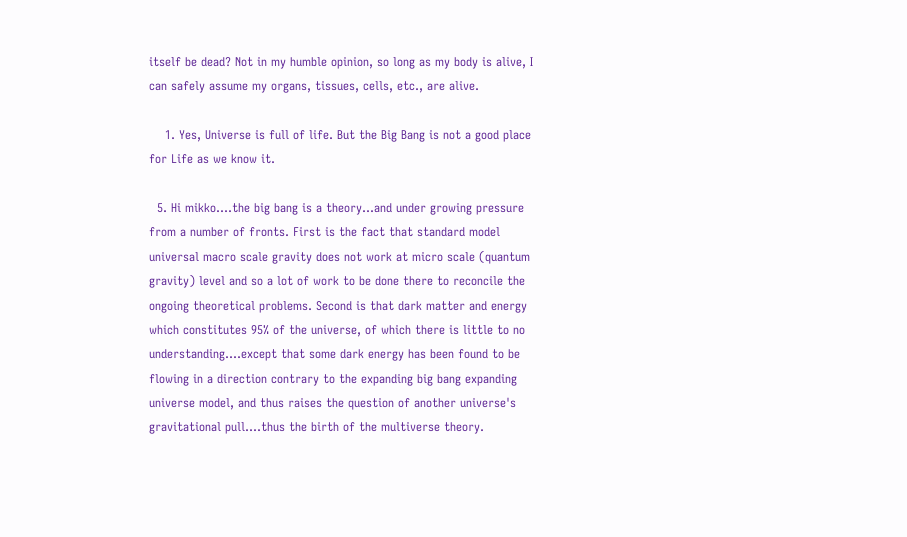itself be dead? Not in my humble opinion, so long as my body is alive, I can safely assume my organs, tissues, cells, etc., are alive.

    1. Yes, Universe is full of life. But the Big Bang is not a good place for Life as we know it.

  5. Hi mikko....the big bang is a theory...and under growing pressure from a number of fronts. First is the fact that standard model universal macro scale gravity does not work at micro scale (quantum gravity) level and so a lot of work to be done there to reconcile the ongoing theoretical problems. Second is that dark matter and energy which constitutes 95% of the universe, of which there is little to no understanding....except that some dark energy has been found to be flowing in a direction contrary to the expanding big bang expanding universe model, and thus raises the question of another universe's gravitational pull....thus the birth of the multiverse theory.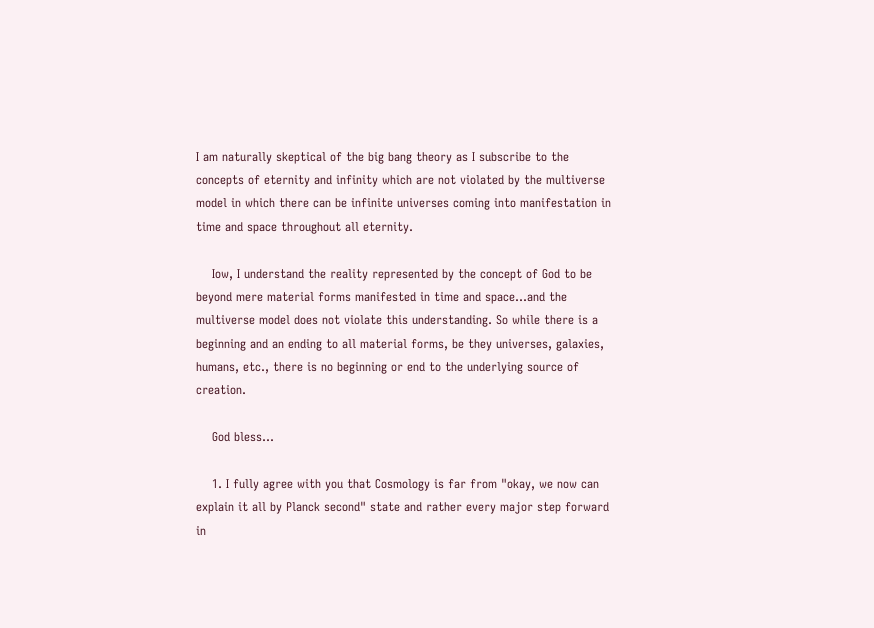I am naturally skeptical of the big bang theory as I subscribe to the concepts of eternity and infinity which are not violated by the multiverse model in which there can be infinite universes coming into manifestation in time and space throughout all eternity.

    Iow, I understand the reality represented by the concept of God to be beyond mere material forms manifested in time and space...and the multiverse model does not violate this understanding. So while there is a beginning and an ending to all material forms, be they universes, galaxies, humans, etc., there is no beginning or end to the underlying source of creation.

    God bless...

    1. I fully agree with you that Cosmology is far from "okay, we now can explain it all by Planck second" state and rather every major step forward in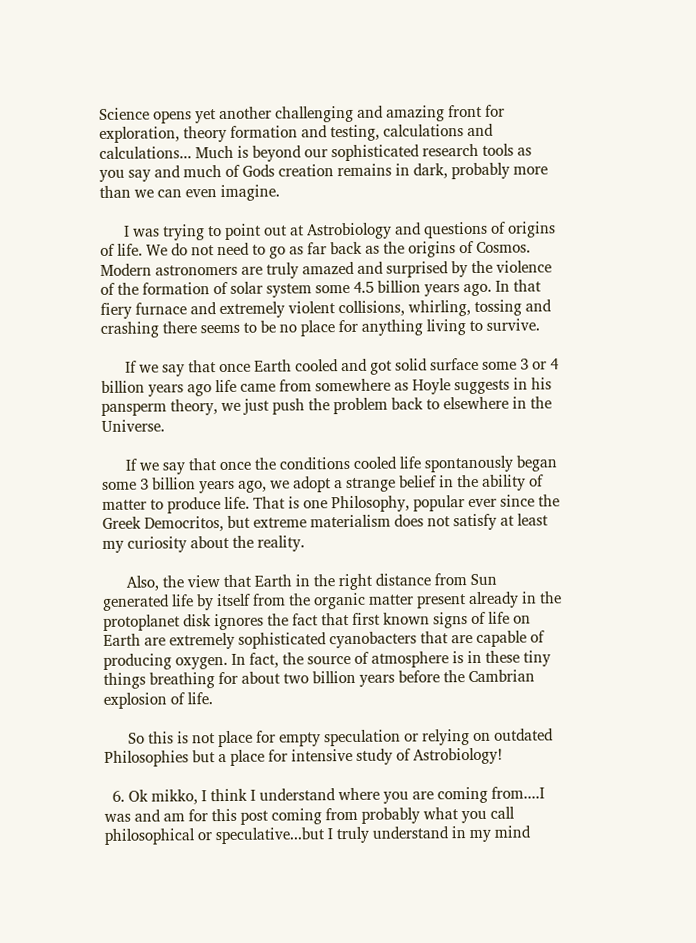Science opens yet another challenging and amazing front for exploration, theory formation and testing, calculations and calculations... Much is beyond our sophisticated research tools as you say and much of Gods creation remains in dark, probably more than we can even imagine.

      I was trying to point out at Astrobiology and questions of origins of life. We do not need to go as far back as the origins of Cosmos. Modern astronomers are truly amazed and surprised by the violence of the formation of solar system some 4.5 billion years ago. In that fiery furnace and extremely violent collisions, whirling, tossing and crashing there seems to be no place for anything living to survive.

      If we say that once Earth cooled and got solid surface some 3 or 4 billion years ago life came from somewhere as Hoyle suggests in his pansperm theory, we just push the problem back to elsewhere in the Universe.

      If we say that once the conditions cooled life spontanously began some 3 billion years ago, we adopt a strange belief in the ability of matter to produce life. That is one Philosophy, popular ever since the Greek Democritos, but extreme materialism does not satisfy at least my curiosity about the reality.

      Also, the view that Earth in the right distance from Sun generated life by itself from the organic matter present already in the protoplanet disk ignores the fact that first known signs of life on Earth are extremely sophisticated cyanobacters that are capable of producing oxygen. In fact, the source of atmosphere is in these tiny things breathing for about two billion years before the Cambrian explosion of life.

      So this is not place for empty speculation or relying on outdated Philosophies but a place for intensive study of Astrobiology!

  6. Ok mikko, I think I understand where you are coming from....I was and am for this post coming from probably what you call philosophical or speculative...but I truly understand in my mind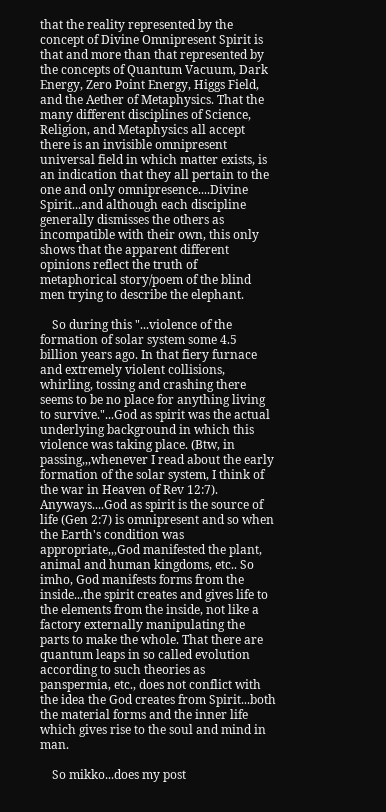that the reality represented by the concept of Divine Omnipresent Spirit is that and more than that represented by the concepts of Quantum Vacuum, Dark Energy, Zero Point Energy, Higgs Field, and the Aether of Metaphysics. That the many different disciplines of Science, Religion, and Metaphysics all accept there is an invisible omnipresent universal field in which matter exists, is an indication that they all pertain to the one and only omnipresence....Divine Spirit...and although each discipline generally dismisses the others as incompatible with their own, this only shows that the apparent different opinions reflect the truth of metaphorical story/poem of the blind men trying to describe the elephant.

    So during this "...violence of the formation of solar system some 4.5 billion years ago. In that fiery furnace and extremely violent collisions, whirling, tossing and crashing there seems to be no place for anything living to survive."...God as spirit was the actual underlying background in which this violence was taking place. (Btw, in passing,,,whenever I read about the early formation of the solar system, I think of the war in Heaven of Rev 12:7). Anyways....God as spirit is the source of life (Gen 2:7) is omnipresent and so when the Earth's condition was appropriate,,,God manifested the plant, animal and human kingdoms, etc.. So imho, God manifests forms from the inside...the spirit creates and gives life to the elements from the inside, not like a factory externally manipulating the parts to make the whole. That there are quantum leaps in so called evolution according to such theories as panspermia, etc., does not conflict with the idea the God creates from Spirit...both the material forms and the inner life which gives rise to the soul and mind in man.

    So mikko...does my post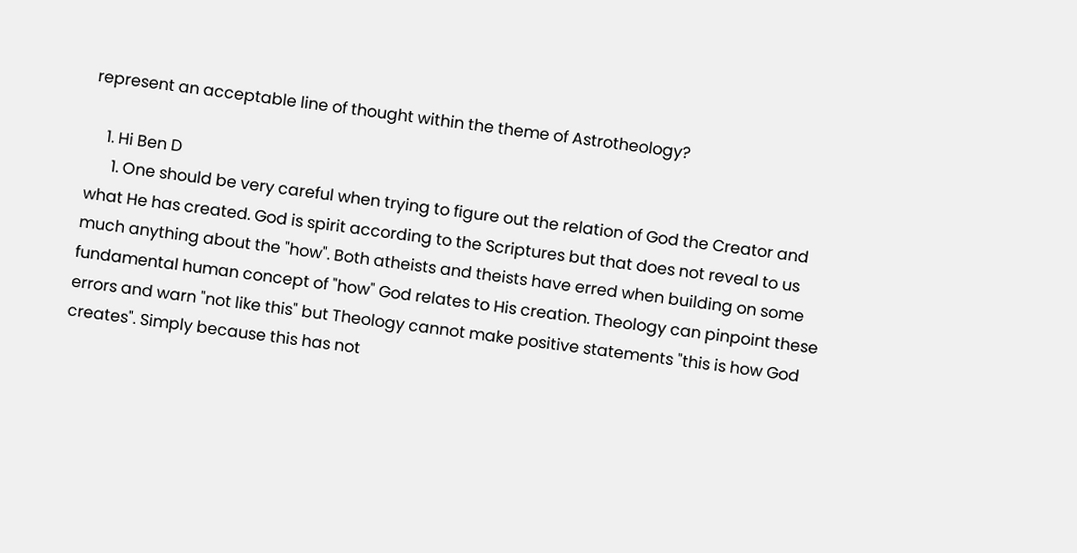represent an acceptable line of thought within the theme of Astrotheology?

    1. Hi Ben D
      1. One should be very careful when trying to figure out the relation of God the Creator and what He has created. God is spirit according to the Scriptures but that does not reveal to us much anything about the "how". Both atheists and theists have erred when building on some fundamental human concept of "how" God relates to His creation. Theology can pinpoint these errors and warn "not like this" but Theology cannot make positive statements "this is how God creates". Simply because this has not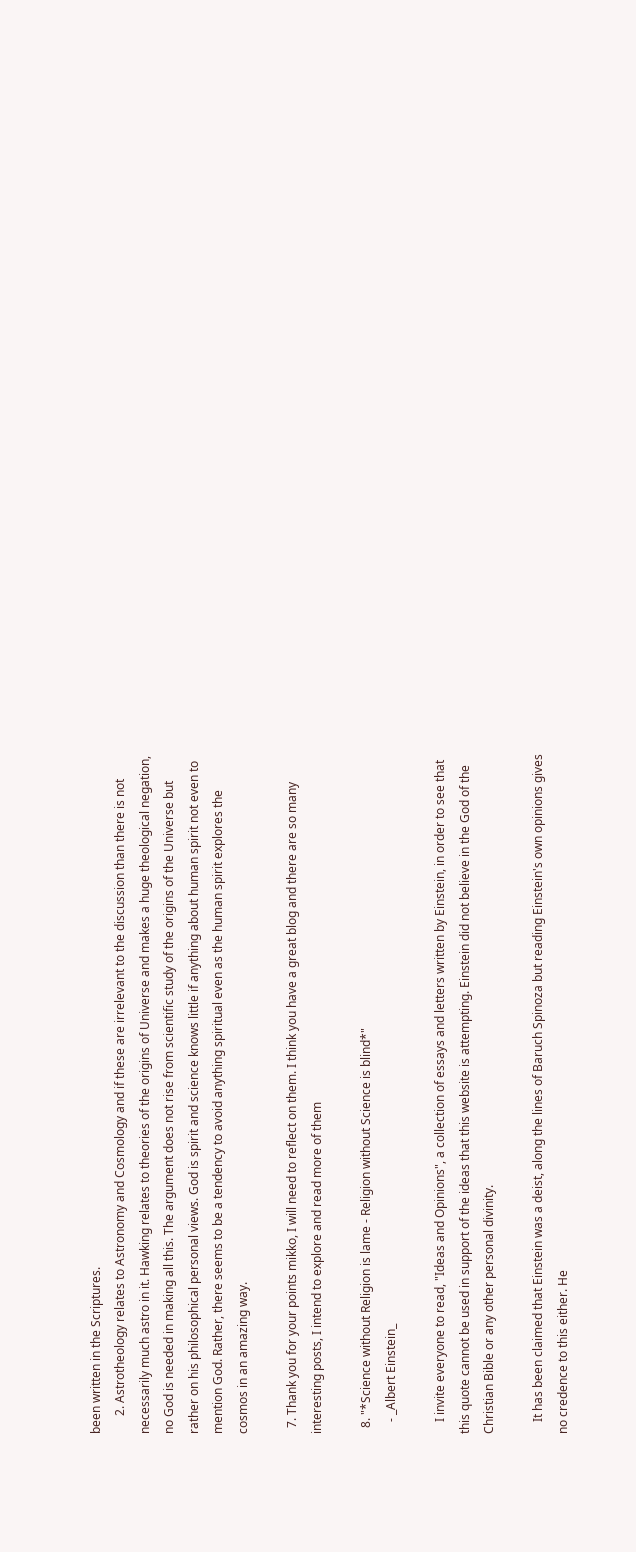been written in the Scriptures.
      2. Astrotheology relates to Astronomy and Cosmology and if these are irrelevant to the discussion than there is not necessarily much astro in it. Hawking relates to theories of the origins of Universe and makes a huge theological negation, no God is needed in making all this. The argument does not rise from scientific study of the origins of the Universe but rather on his philosophical personal views. God is spirit and science knows little if anything about human spirit not even to mention God. Rather, there seems to be a tendency to avoid anything spiritual even as the human spirit explores the cosmos in an amazing way.

  7. Thank you for your points mikko, I will need to reflect on them. I think you have a great blog and there are so many interesting posts, I intend to explore and read more of them

  8. "*Science without Religion is lame - Religion without Science is blind*"
    - _Albert Einstein_

    I invite everyone to read, "Ideas and Opinions", a collection of essays and letters written by Einstein, in order to see that this quote cannot be used in support of the ideas that this website is attempting. Einstein did not believe in the God of the Christian Bible or any other personal divinity.

    It has been claimed that Einstein was a deist, along the lines of Baruch Spinoza but reading Einstein's own opinions gives no credence to this either. He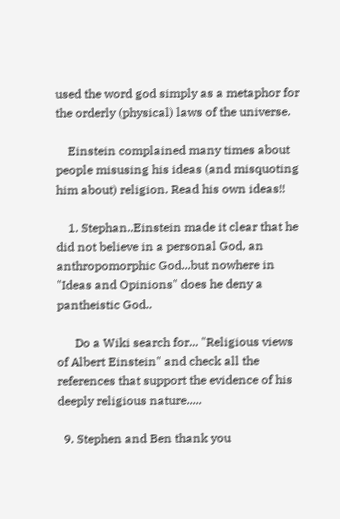used the word god simply as a metaphor for the orderly (physical) laws of the universe.

    Einstein complained many times about people misusing his ideas (and misquoting him about) religion. Read his own ideas!!

    1. Stephan..Einstein made it clear that he did not believe in a personal God, an anthropomorphic God...but nowhere in "Ideas and Opinions" does he deny a pantheistic God..

      Do a Wiki search for... "Religious views of Albert Einstein" and check all the references that support the evidence of his deeply religious nature.....

  9. Stephen and Ben thank you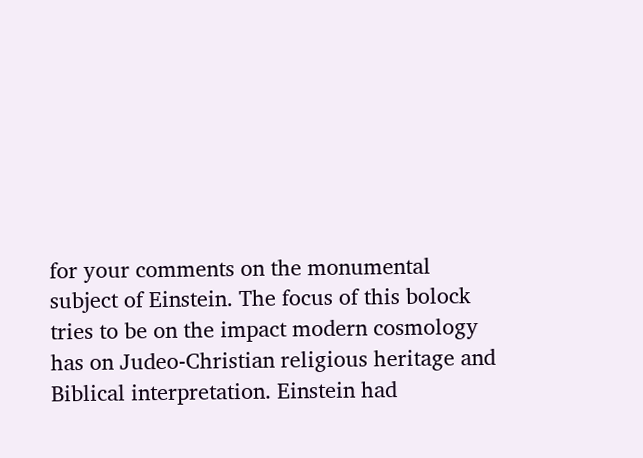for your comments on the monumental subject of Einstein. The focus of this bolock tries to be on the impact modern cosmology has on Judeo-Christian religious heritage and Biblical interpretation. Einstein had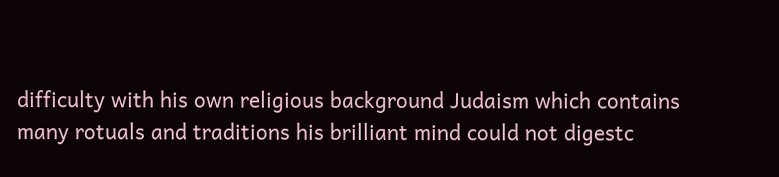difficulty with his own religious background Judaism which contains many rotuals and traditions his brilliant mind could not digestc